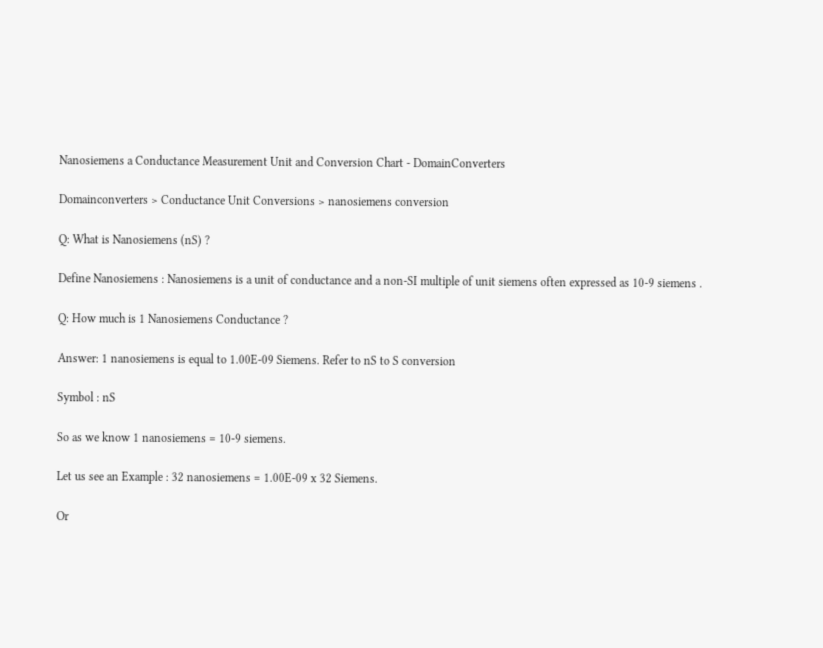Nanosiemens a Conductance Measurement Unit and Conversion Chart - DomainConverters

Domainconverters > Conductance Unit Conversions > nanosiemens conversion

Q: What is Nanosiemens (nS) ?

Define Nanosiemens : Nanosiemens is a unit of conductance and a non-SI multiple of unit siemens often expressed as 10-9 siemens .

Q: How much is 1 Nanosiemens Conductance ?

Answer: 1 nanosiemens is equal to 1.00E-09 Siemens. Refer to nS to S conversion

Symbol : nS

So as we know 1 nanosiemens = 10-9 siemens.

Let us see an Example : 32 nanosiemens = 1.00E-09 x 32 Siemens.

Or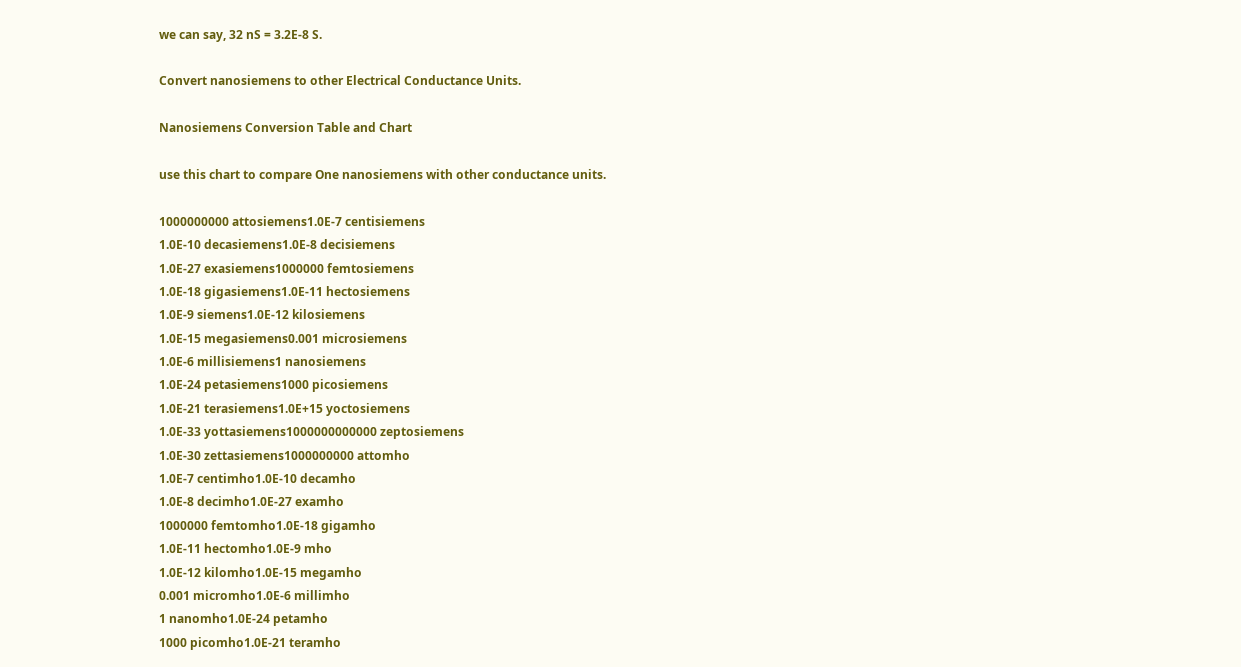we can say, 32 nS = 3.2E-8 S.

Convert nanosiemens to other Electrical Conductance Units.

Nanosiemens Conversion Table and Chart

use this chart to compare One nanosiemens with other conductance units.

1000000000 attosiemens1.0E-7 centisiemens
1.0E-10 decasiemens1.0E-8 decisiemens
1.0E-27 exasiemens1000000 femtosiemens
1.0E-18 gigasiemens1.0E-11 hectosiemens
1.0E-9 siemens1.0E-12 kilosiemens
1.0E-15 megasiemens0.001 microsiemens
1.0E-6 millisiemens1 nanosiemens
1.0E-24 petasiemens1000 picosiemens
1.0E-21 terasiemens1.0E+15 yoctosiemens
1.0E-33 yottasiemens1000000000000 zeptosiemens
1.0E-30 zettasiemens1000000000 attomho
1.0E-7 centimho1.0E-10 decamho
1.0E-8 decimho1.0E-27 examho
1000000 femtomho1.0E-18 gigamho
1.0E-11 hectomho1.0E-9 mho
1.0E-12 kilomho1.0E-15 megamho
0.001 micromho1.0E-6 millimho
1 nanomho1.0E-24 petamho
1000 picomho1.0E-21 teramho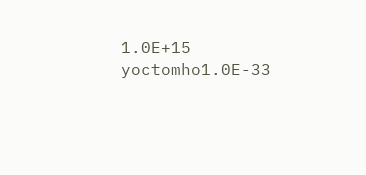1.0E+15 yoctomho1.0E-33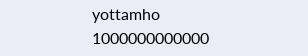yottamho
1000000000000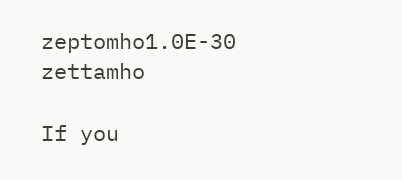zeptomho1.0E-30 zettamho

If you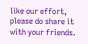like our effort, please do share it with your friends.